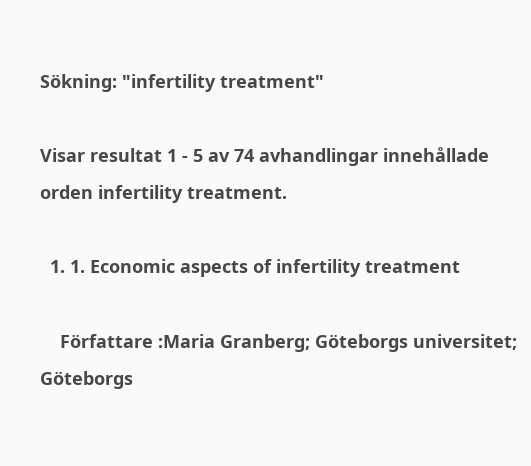Sökning: "infertility treatment"

Visar resultat 1 - 5 av 74 avhandlingar innehållade orden infertility treatment.

  1. 1. Economic aspects of infertility treatment

    Författare :Maria Granberg; Göteborgs universitet; Göteborgs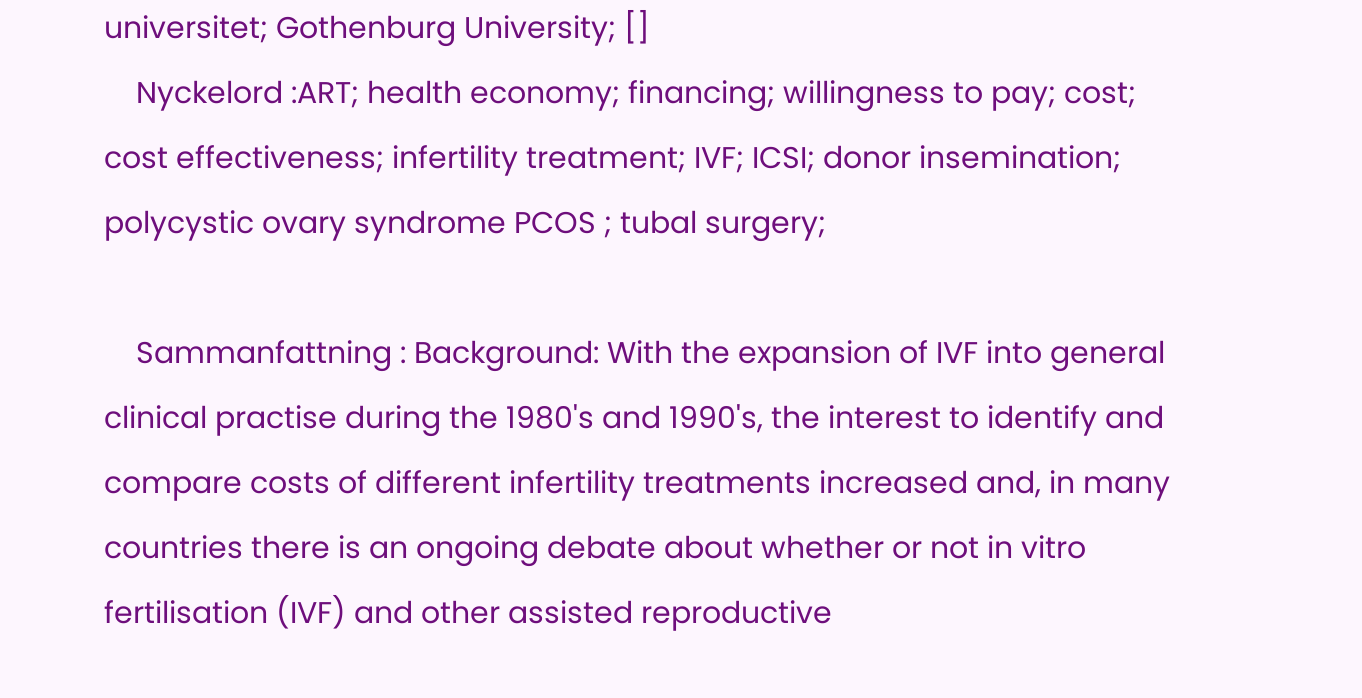universitet; Gothenburg University; []
    Nyckelord :ART; health economy; financing; willingness to pay; cost; cost effectiveness; infertility treatment; IVF; ICSI; donor insemination; polycystic ovary syndrome PCOS ; tubal surgery;

    Sammanfattning : Background: With the expansion of IVF into general clinical practise during the 1980's and 1990's, the interest to identify and compare costs of different infertility treatments increased and, in many countries there is an ongoing debate about whether or not in vitro fertilisation (IVF) and other assisted reproductive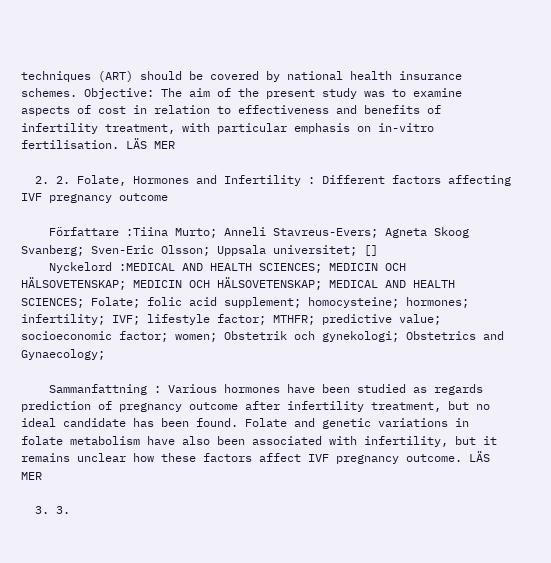techniques (ART) should be covered by national health insurance schemes. Objective: The aim of the present study was to examine aspects of cost in relation to effectiveness and benefits of infertility treatment, with particular emphasis on in-vitro fertilisation. LÄS MER

  2. 2. Folate, Hormones and Infertility : Different factors affecting IVF pregnancy outcome

    Författare :Tiina Murto; Anneli Stavreus-Evers; Agneta Skoog Svanberg; Sven-Eric Olsson; Uppsala universitet; []
    Nyckelord :MEDICAL AND HEALTH SCIENCES; MEDICIN OCH HÄLSOVETENSKAP; MEDICIN OCH HÄLSOVETENSKAP; MEDICAL AND HEALTH SCIENCES; Folate; folic acid supplement; homocysteine; hormones; infertility; IVF; lifestyle factor; MTHFR; predictive value; socioeconomic factor; women; Obstetrik och gynekologi; Obstetrics and Gynaecology;

    Sammanfattning : Various hormones have been studied as regards prediction of pregnancy outcome after infertility treatment, but no ideal candidate has been found. Folate and genetic variations in folate metabolism have also been associated with infertility, but it remains unclear how these factors affect IVF pregnancy outcome. LÄS MER

  3. 3.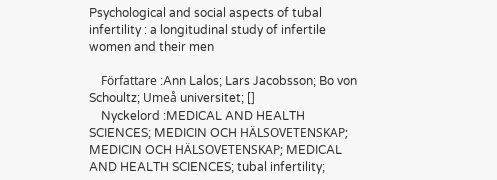Psychological and social aspects of tubal infertility : a longitudinal study of infertile women and their men

    Författare :Ann Lalos; Lars Jacobsson; Bo von Schoultz; Umeå universitet; []
    Nyckelord :MEDICAL AND HEALTH SCIENCES; MEDICIN OCH HÄLSOVETENSKAP; MEDICIN OCH HÄLSOVETENSKAP; MEDICAL AND HEALTH SCIENCES; tubal infertility;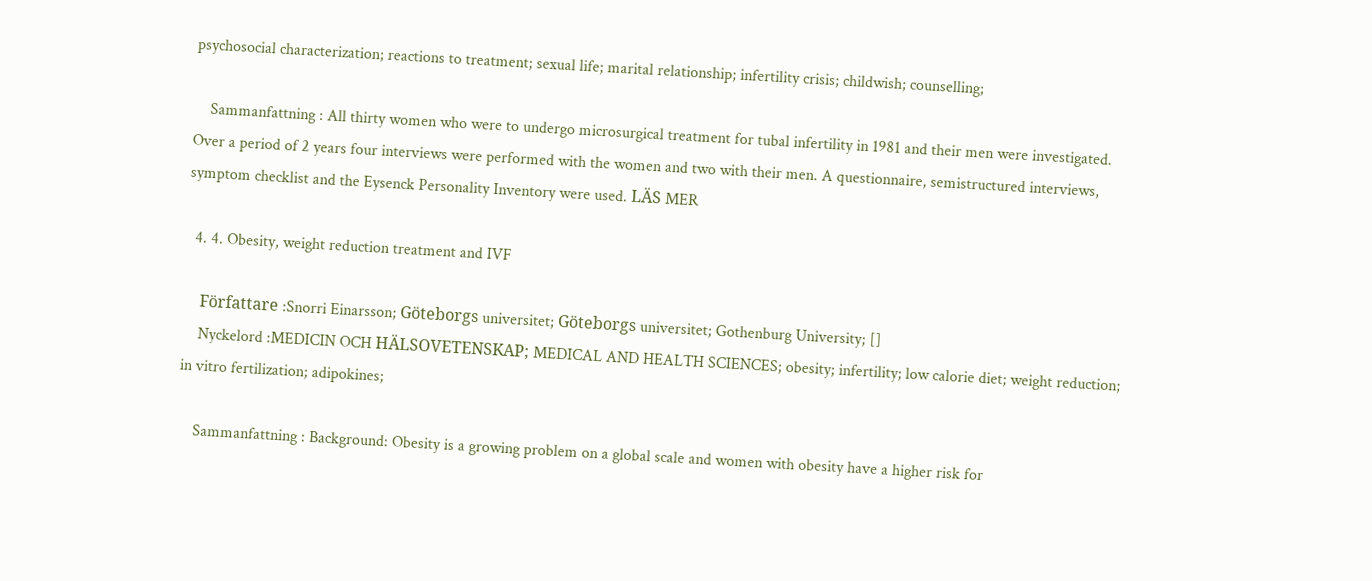psychosocial characterization; reactions to treatment; sexual life; marital relationship; infertility crisis; childwish; counselling;

    Sammanfattning : All thirty women who were to undergo microsurgical treatment for tubal infertility in 1981 and their men were investigated. Over a period of 2 years four interviews were performed with the women and two with their men. A questionnaire, semistructured interviews, symptom checklist and the Eysenck Personality Inventory were used. LÄS MER

  4. 4. Obesity, weight reduction treatment and IVF

    Författare :Snorri Einarsson; Göteborgs universitet; Göteborgs universitet; Gothenburg University; []
    Nyckelord :MEDICIN OCH HÄLSOVETENSKAP; MEDICAL AND HEALTH SCIENCES; obesity; infertility; low calorie diet; weight reduction; in vitro fertilization; adipokines;

    Sammanfattning : Background: Obesity is a growing problem on a global scale and women with obesity have a higher risk for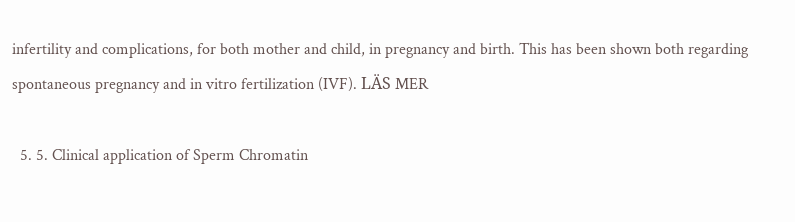infertility and complications, for both mother and child, in pregnancy and birth. This has been shown both regarding spontaneous pregnancy and in vitro fertilization (IVF). LÄS MER

  5. 5. Clinical application of Sperm Chromatin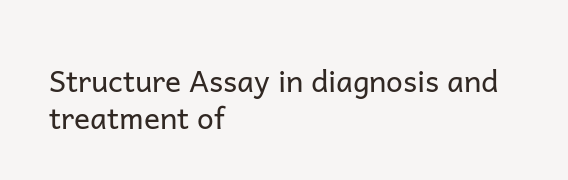Structure Assay in diagnosis and treatment of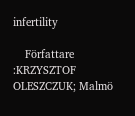infertility

    Författare :KRZYSZTOF OLESZCZUK; Malmö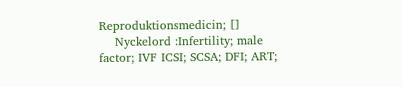Reproduktionsmedicin; []
    Nyckelord :Infertility; male factor; IVF ICSI; SCSA; DFI; ART;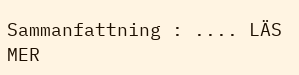Sammanfattning : .... LÄS MER